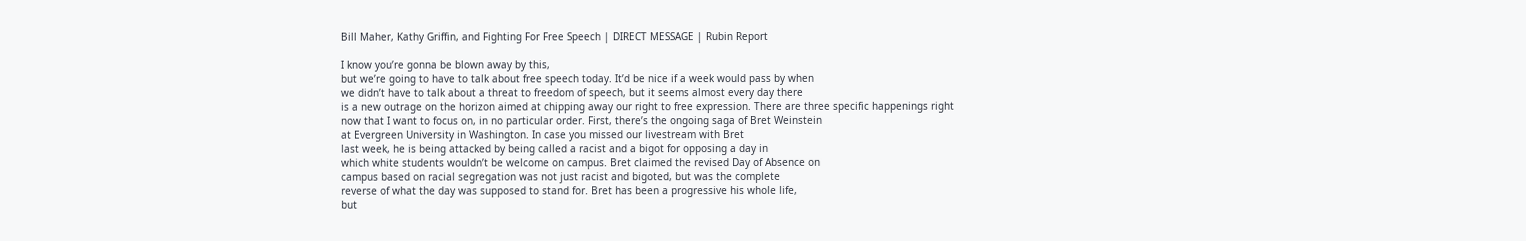Bill Maher, Kathy Griffin, and Fighting For Free Speech | DIRECT MESSAGE | Rubin Report

I know you’re gonna be blown away by this,
but we’re going to have to talk about free speech today. It’d be nice if a week would pass by when
we didn’t have to talk about a threat to freedom of speech, but it seems almost every day there
is a new outrage on the horizon aimed at chipping away our right to free expression. There are three specific happenings right
now that I want to focus on, in no particular order. First, there’s the ongoing saga of Bret Weinstein
at Evergreen University in Washington. In case you missed our livestream with Bret
last week, he is being attacked by being called a racist and a bigot for opposing a day in
which white students wouldn’t be welcome on campus. Bret claimed the revised Day of Absence on
campus based on racial segregation was not just racist and bigoted, but was the complete
reverse of what the day was supposed to stand for. Bret has been a progressive his whole life,
but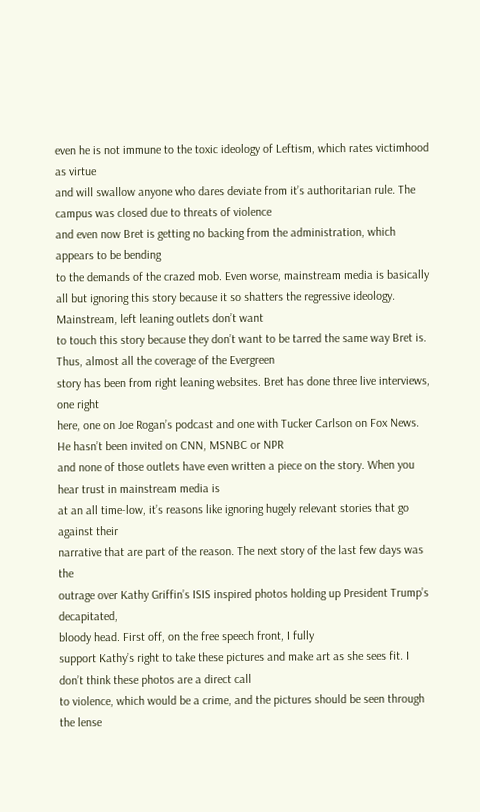even he is not immune to the toxic ideology of Leftism, which rates victimhood as virtue
and will swallow anyone who dares deviate from it’s authoritarian rule. The campus was closed due to threats of violence
and even now Bret is getting no backing from the administration, which appears to be bending
to the demands of the crazed mob. Even worse, mainstream media is basically
all but ignoring this story because it so shatters the regressive ideology. Mainstream, left leaning outlets don’t want
to touch this story because they don’t want to be tarred the same way Bret is. Thus, almost all the coverage of the Evergreen
story has been from right leaning websites. Bret has done three live interviews, one right
here, one on Joe Rogan’s podcast and one with Tucker Carlson on Fox News. He hasn’t been invited on CNN, MSNBC or NPR
and none of those outlets have even written a piece on the story. When you hear trust in mainstream media is
at an all time-low, it’s reasons like ignoring hugely relevant stories that go against their
narrative that are part of the reason. The next story of the last few days was the
outrage over Kathy Griffin’s ISIS inspired photos holding up President Trump’s decapitated,
bloody head. First off, on the free speech front, I fully
support Kathy’s right to take these pictures and make art as she sees fit. I don’t think these photos are a direct call
to violence, which would be a crime, and the pictures should be seen through the lense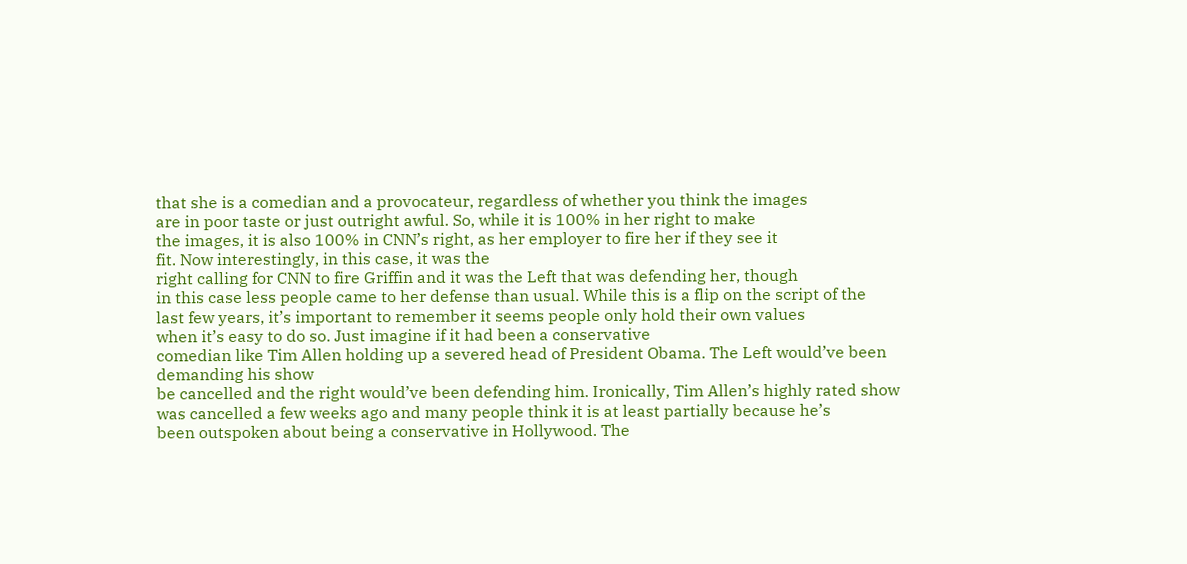that she is a comedian and a provocateur, regardless of whether you think the images
are in poor taste or just outright awful. So, while it is 100% in her right to make
the images, it is also 100% in CNN’s right, as her employer to fire her if they see it
fit. Now interestingly, in this case, it was the
right calling for CNN to fire Griffin and it was the Left that was defending her, though
in this case less people came to her defense than usual. While this is a flip on the script of the
last few years, it’s important to remember it seems people only hold their own values
when it’s easy to do so. Just imagine if it had been a conservative
comedian like Tim Allen holding up a severed head of President Obama. The Left would’ve been demanding his show
be cancelled and the right would’ve been defending him. Ironically, Tim Allen’s highly rated show
was cancelled a few weeks ago and many people think it is at least partially because he’s
been outspoken about being a conservative in Hollywood. The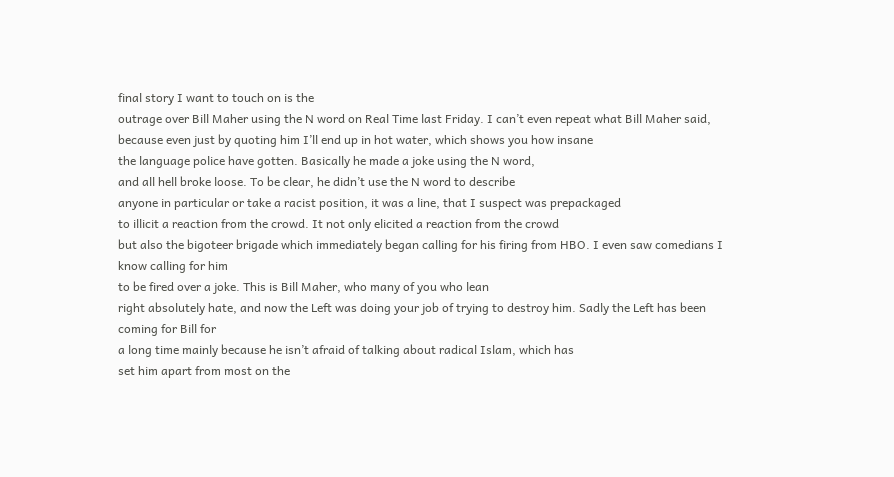final story I want to touch on is the
outrage over Bill Maher using the N word on Real Time last Friday. I can’t even repeat what Bill Maher said,
because even just by quoting him I’ll end up in hot water, which shows you how insane
the language police have gotten. Basically he made a joke using the N word,
and all hell broke loose. To be clear, he didn’t use the N word to describe
anyone in particular or take a racist position, it was a line, that I suspect was prepackaged
to illicit a reaction from the crowd. It not only elicited a reaction from the crowd
but also the bigoteer brigade which immediately began calling for his firing from HBO. I even saw comedians I know calling for him
to be fired over a joke. This is Bill Maher, who many of you who lean
right absolutely hate, and now the Left was doing your job of trying to destroy him. Sadly the Left has been coming for Bill for
a long time mainly because he isn’t afraid of talking about radical Islam, which has
set him apart from most on the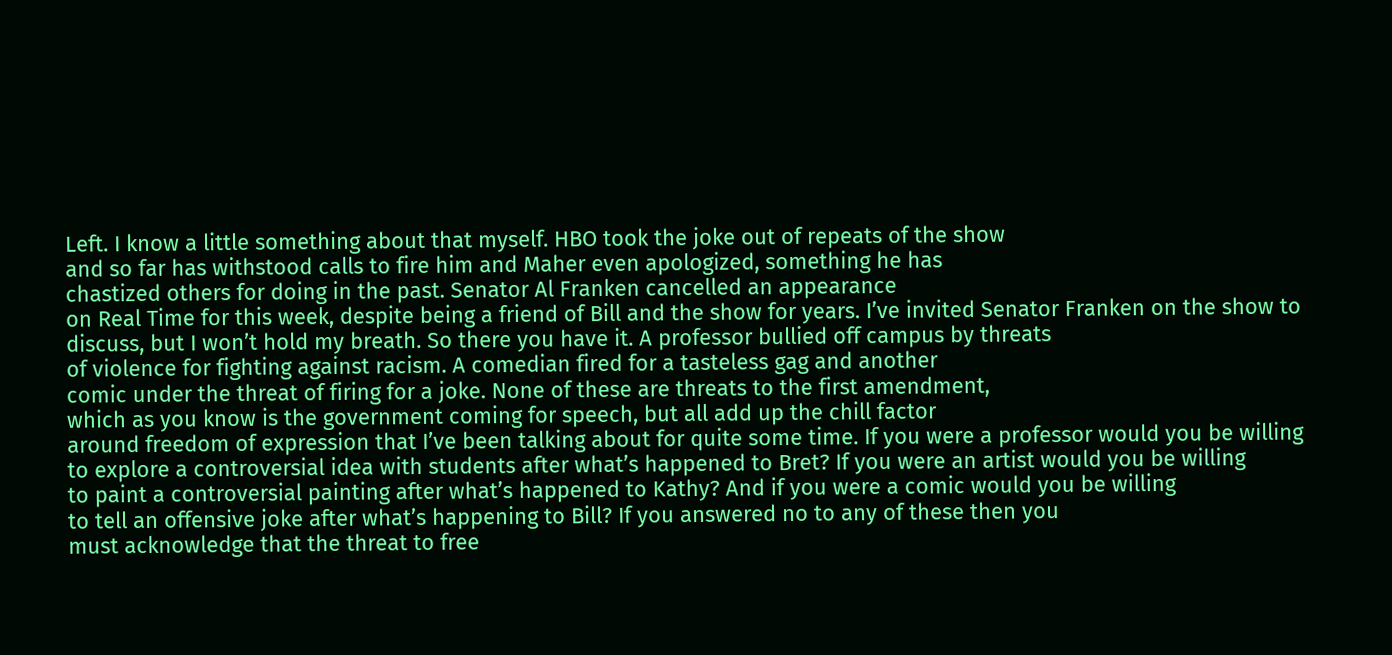Left. I know a little something about that myself. HBO took the joke out of repeats of the show
and so far has withstood calls to fire him and Maher even apologized, something he has
chastized others for doing in the past. Senator Al Franken cancelled an appearance
on Real Time for this week, despite being a friend of Bill and the show for years. I’ve invited Senator Franken on the show to
discuss, but I won’t hold my breath. So there you have it. A professor bullied off campus by threats
of violence for fighting against racism. A comedian fired for a tasteless gag and another
comic under the threat of firing for a joke. None of these are threats to the first amendment,
which as you know is the government coming for speech, but all add up the chill factor
around freedom of expression that I’ve been talking about for quite some time. If you were a professor would you be willing
to explore a controversial idea with students after what’s happened to Bret? If you were an artist would you be willing
to paint a controversial painting after what’s happened to Kathy? And if you were a comic would you be willing
to tell an offensive joke after what’s happening to Bill? If you answered no to any of these then you
must acknowledge that the threat to free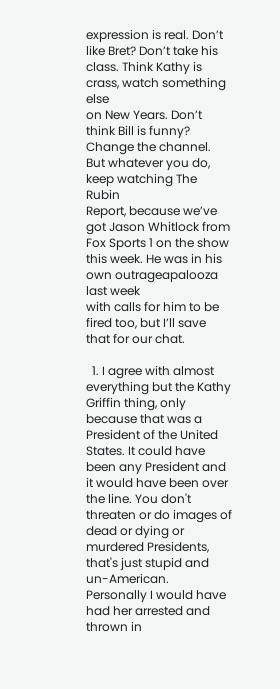expression is real. Don’t like Bret? Don’t take his class. Think Kathy is crass, watch something else
on New Years. Don’t think Bill is funny? Change the channel. But whatever you do, keep watching The Rubin
Report, because we’ve got Jason Whitlock from Fox Sports 1 on the show this week. He was in his own outrageapalooza last week
with calls for him to be fired too, but I’ll save that for our chat.

  1. I agree with almost everything but the Kathy Griffin thing, only because that was a President of the United States. It could have been any President and it would have been over the line. You don't threaten or do images of dead or dying or murdered Presidents, that's just stupid and un-American. Personally I would have had her arrested and thrown in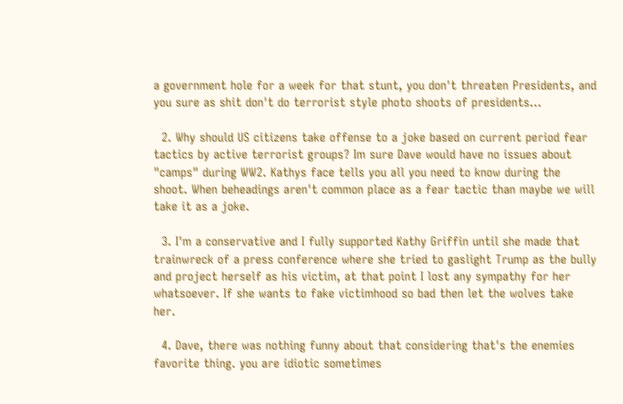a government hole for a week for that stunt, you don't threaten Presidents, and you sure as shit don't do terrorist style photo shoots of presidents…

  2. Why should US citizens take offense to a joke based on current period fear tactics by active terrorist groups? Im sure Dave would have no issues about "camps" during WW2. Kathys face tells you all you need to know during the shoot. When beheadings aren't common place as a fear tactic than maybe we will take it as a joke.

  3. I'm a conservative and I fully supported Kathy Griffin until she made that trainwreck of a press conference where she tried to gaslight Trump as the bully and project herself as his victim, at that point I lost any sympathy for her whatsoever. If she wants to fake victimhood so bad then let the wolves take her.

  4. Dave, there was nothing funny about that considering that's the enemies favorite thing. you are idiotic sometimes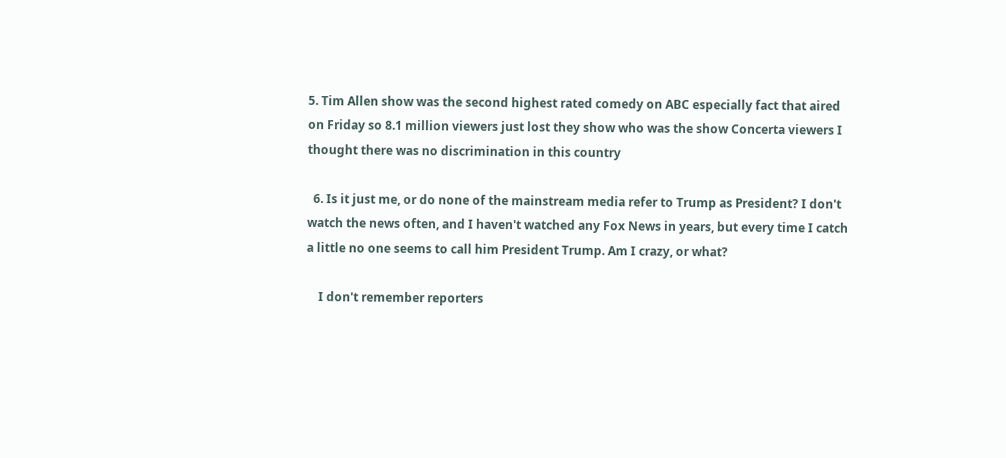5. Tim Allen show was the second highest rated comedy on ABC especially fact that aired on Friday so 8.1 million viewers just lost they show who was the show Concerta viewers I thought there was no discrimination in this country

  6. Is it just me, or do none of the mainstream media refer to Trump as President? I don't watch the news often, and I haven't watched any Fox News in years, but every time I catch a little no one seems to call him President Trump. Am I crazy, or what?

    I don't remember reporters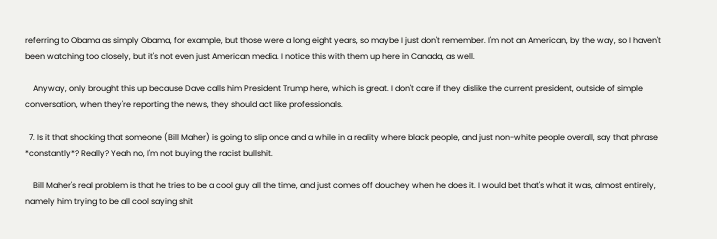referring to Obama as simply Obama, for example, but those were a long eight years, so maybe I just don't remember. I'm not an American, by the way, so I haven't been watching too closely, but it's not even just American media. I notice this with them up here in Canada, as well.

    Anyway, only brought this up because Dave calls him President Trump here, which is great. I don't care if they dislike the current president, outside of simple conversation, when they're reporting the news, they should act like professionals.

  7. Is it that shocking that someone (Bill Maher) is going to slip once and a while in a reality where black people, and just non-white people overall, say that phrase *constantly*? Really? Yeah no, I'm not buying the racist bullshit.

    Bill Maher's real problem is that he tries to be a cool guy all the time, and just comes off douchey when he does it. I would bet that's what it was, almost entirely, namely him trying to be all cool saying shit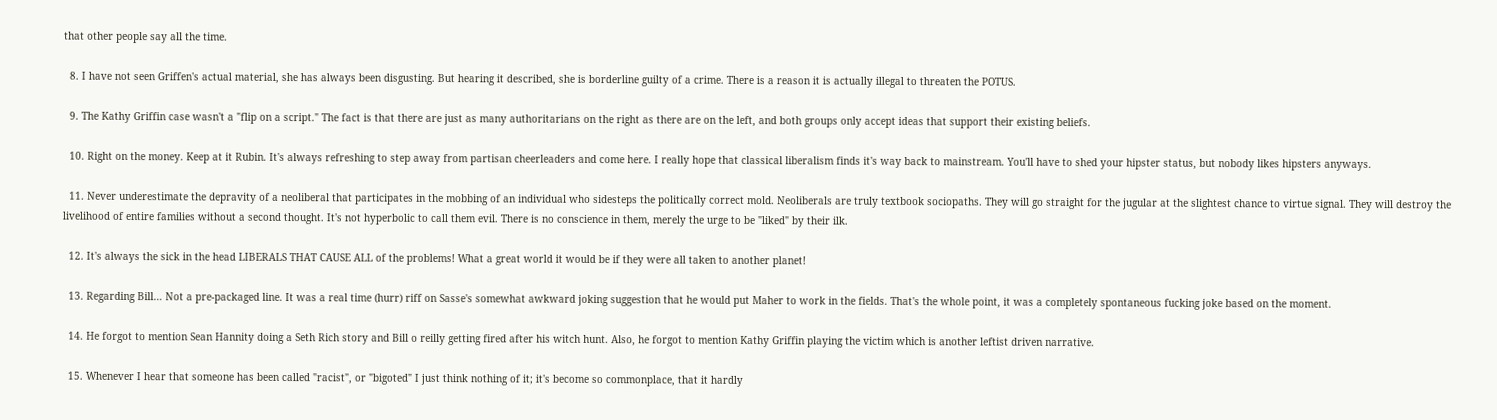that other people say all the time.

  8. I have not seen Griffen's actual material, she has always been disgusting. But hearing it described, she is borderline guilty of a crime. There is a reason it is actually illegal to threaten the POTUS.

  9. The Kathy Griffin case wasn't a "flip on a script." The fact is that there are just as many authoritarians on the right as there are on the left, and both groups only accept ideas that support their existing beliefs.

  10. Right on the money. Keep at it Rubin. It's always refreshing to step away from partisan cheerleaders and come here. I really hope that classical liberalism finds it's way back to mainstream. You'll have to shed your hipster status, but nobody likes hipsters anyways.

  11. Never underestimate the depravity of a neoliberal that participates in the mobbing of an individual who sidesteps the politically correct mold. Neoliberals are truly textbook sociopaths. They will go straight for the jugular at the slightest chance to virtue signal. They will destroy the livelihood of entire families without a second thought. It's not hyperbolic to call them evil. There is no conscience in them, merely the urge to be "liked" by their ilk.

  12. It's always the sick in the head LIBERALS THAT CAUSE ALL of the problems! What a great world it would be if they were all taken to another planet!

  13. Regarding Bill… Not a pre-packaged line. It was a real time (hurr) riff on Sasse's somewhat awkward joking suggestion that he would put Maher to work in the fields. That's the whole point, it was a completely spontaneous fucking joke based on the moment.

  14. He forgot to mention Sean Hannity doing a Seth Rich story and Bill o reilly getting fired after his witch hunt. Also, he forgot to mention Kathy Griffin playing the victim which is another leftist driven narrative.

  15. Whenever I hear that someone has been called "racist", or "bigoted" I just think nothing of it; it's become so commonplace, that it hardly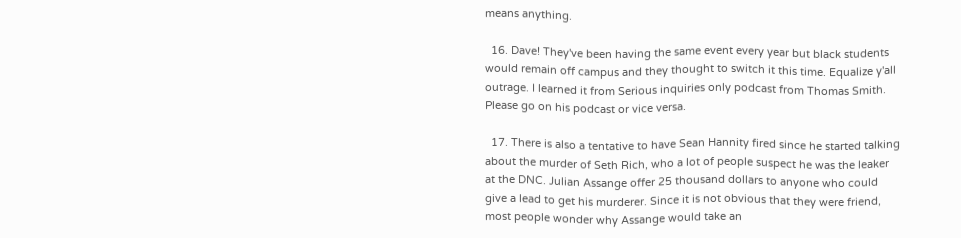means anything.

  16. Dave! They've been having the same event every year but black students would remain off campus and they thought to switch it this time. Equalize y'all outrage. I learned it from Serious inquiries only podcast from Thomas Smith. Please go on his podcast or vice versa.

  17. There is also a tentative to have Sean Hannity fired since he started talking about the murder of Seth Rich, who a lot of people suspect he was the leaker at the DNC. Julian Assange offer 25 thousand dollars to anyone who could give a lead to get his murderer. Since it is not obvious that they were friend, most people wonder why Assange would take an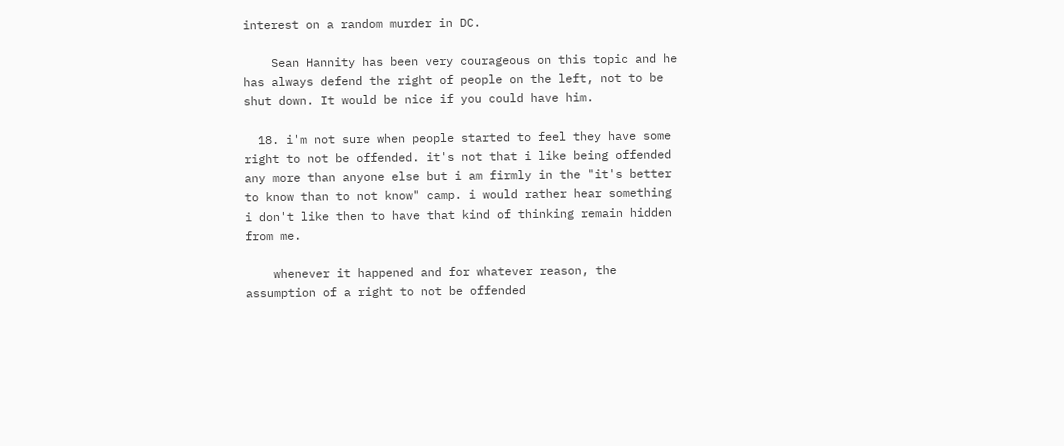interest on a random murder in DC.

    Sean Hannity has been very courageous on this topic and he has always defend the right of people on the left, not to be shut down. It would be nice if you could have him.

  18. i'm not sure when people started to feel they have some right to not be offended. it's not that i like being offended any more than anyone else but i am firmly in the "it's better to know than to not know" camp. i would rather hear something i don't like then to have that kind of thinking remain hidden from me.

    whenever it happened and for whatever reason, the assumption of a right to not be offended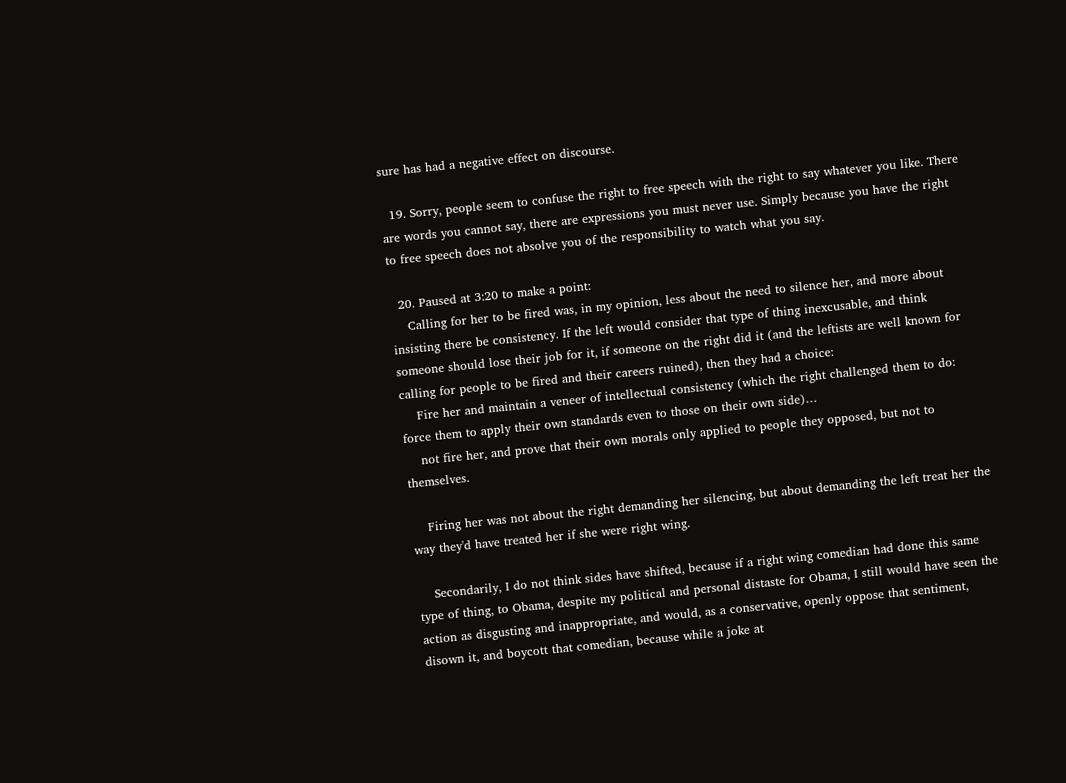sure has had a negative effect on discourse.

  19. Sorry, people seem to confuse the right to free speech with the right to say whatever you like. There are words you cannot say, there are expressions you must never use. Simply because you have the right to free speech does not absolve you of the responsibility to watch what you say.

  20. Paused at 3:20 to make a point:
    Calling for her to be fired was, in my opinion, less about the need to silence her, and more about insisting there be consistency. If the left would consider that type of thing inexcusable, and think someone should lose their job for it, if someone on the right did it (and the leftists are well known for calling for people to be fired and their careers ruined), then they had a choice:
    Fire her and maintain a veneer of intellectual consistency (which the right challenged them to do: force them to apply their own standards even to those on their own side)…
    not fire her, and prove that their own morals only applied to people they opposed, but not to themselves.

    Firing her was not about the right demanding her silencing, but about demanding the left treat her the way they'd have treated her if she were right wing.

    Secondarily, I do not think sides have shifted, because if a right wing comedian had done this same type of thing, to Obama, despite my political and personal distaste for Obama, I still would have seen the action as disgusting and inappropriate, and would, as a conservative, openly oppose that sentiment, disown it, and boycott that comedian, because while a joke at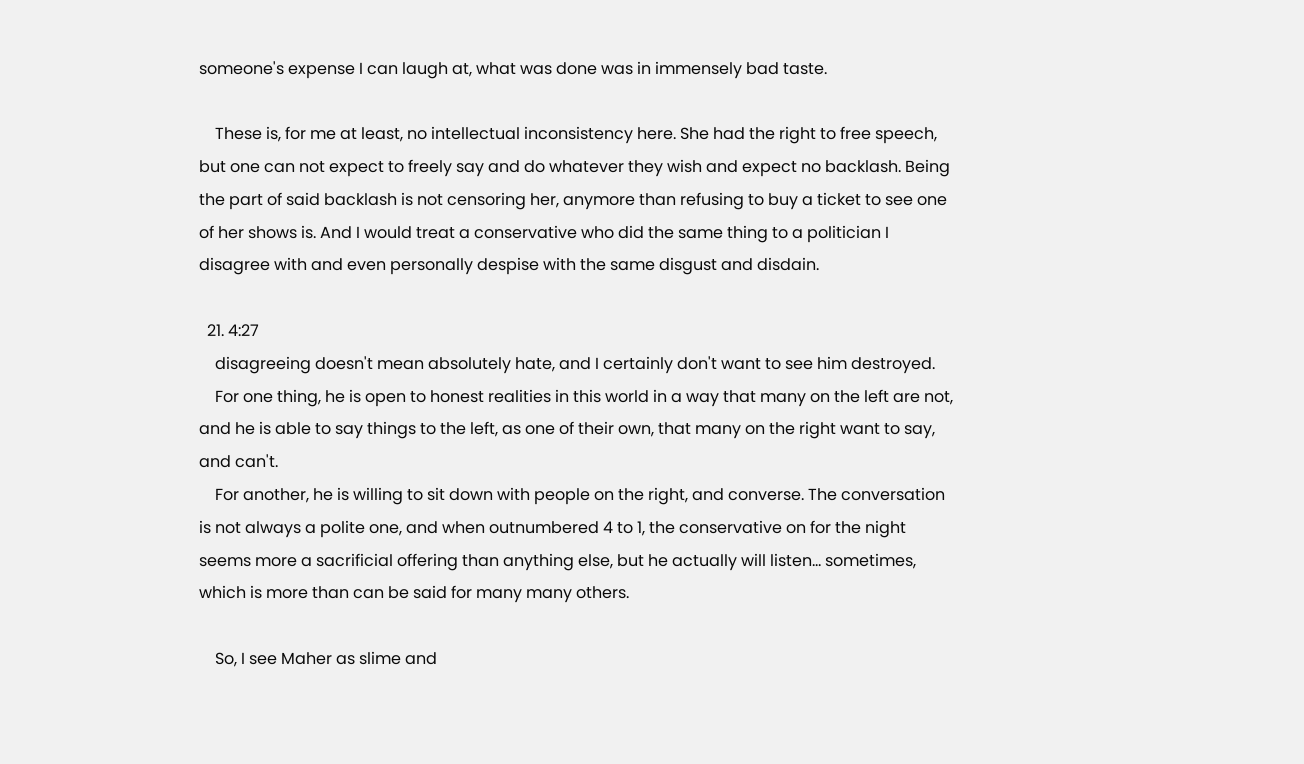someone's expense I can laugh at, what was done was in immensely bad taste.

    These is, for me at least, no intellectual inconsistency here. She had the right to free speech, but one can not expect to freely say and do whatever they wish and expect no backlash. Being the part of said backlash is not censoring her, anymore than refusing to buy a ticket to see one of her shows is. And I would treat a conservative who did the same thing to a politician I disagree with and even personally despise with the same disgust and disdain.

  21. 4:27
    disagreeing doesn't mean absolutely hate, and I certainly don't want to see him destroyed.
    For one thing, he is open to honest realities in this world in a way that many on the left are not, and he is able to say things to the left, as one of their own, that many on the right want to say, and can't.
    For another, he is willing to sit down with people on the right, and converse. The conversation is not always a polite one, and when outnumbered 4 to 1, the conservative on for the night seems more a sacrificial offering than anything else, but he actually will listen… sometimes, which is more than can be said for many many others.

    So, I see Maher as slime and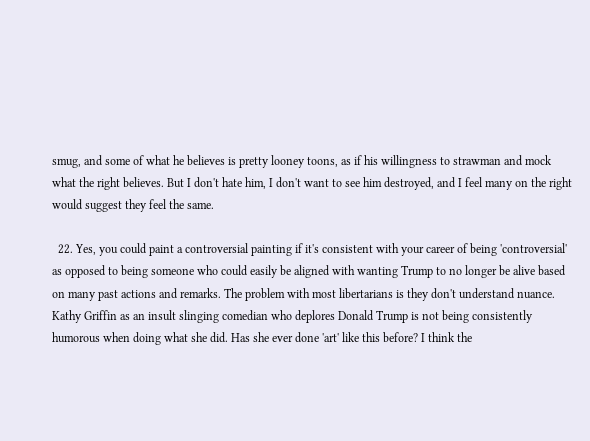smug, and some of what he believes is pretty looney toons, as if his willingness to strawman and mock what the right believes. But I don't hate him, I don't want to see him destroyed, and I feel many on the right would suggest they feel the same.

  22. Yes, you could paint a controversial painting if it's consistent with your career of being 'controversial' as opposed to being someone who could easily be aligned with wanting Trump to no longer be alive based on many past actions and remarks. The problem with most libertarians is they don't understand nuance. Kathy Griffin as an insult slinging comedian who deplores Donald Trump is not being consistently humorous when doing what she did. Has she ever done 'art' like this before? I think the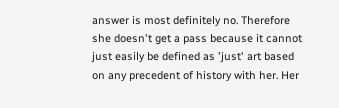answer is most definitely no. Therefore she doesn't get a pass because it cannot just easily be defined as 'just' art based on any precedent of history with her. Her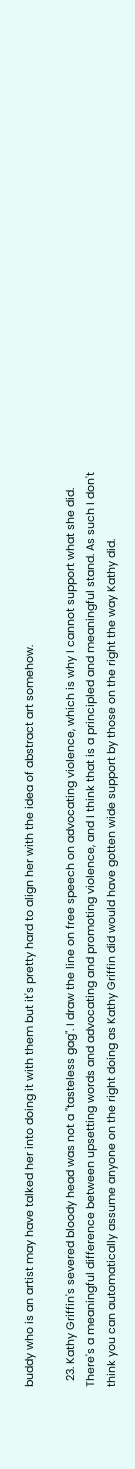buddy who is an artist may have talked her into doing it with them but it's pretty hard to align her with the idea of abstract art somehow.

  23. Kathy Griffin's severed bloody head was not a "tasteless gag". I draw the line on free speech on advocating violence, which is why I cannot support what she did. There's a meaningful difference between upsetting words and advocating and promoting violence, and I think that is a principled and meaningful stand. As such I don't think you can automatically assume anyone on the right doing as Kathy Griffin did would have gotten wide support by those on the right the way Kathy did.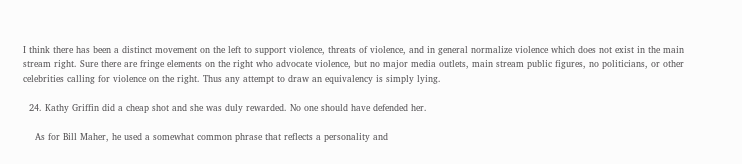I think there has been a distinct movement on the left to support violence, threats of violence, and in general normalize violence which does not exist in the main stream right. Sure there are fringe elements on the right who advocate violence, but no major media outlets, main stream public figures, no politicians, or other celebrities calling for violence on the right. Thus any attempt to draw an equivalency is simply lying.

  24. Kathy Griffin did a cheap shot and she was duly rewarded. No one should have defended her.

    As for Bill Maher, he used a somewhat common phrase that reflects a personality and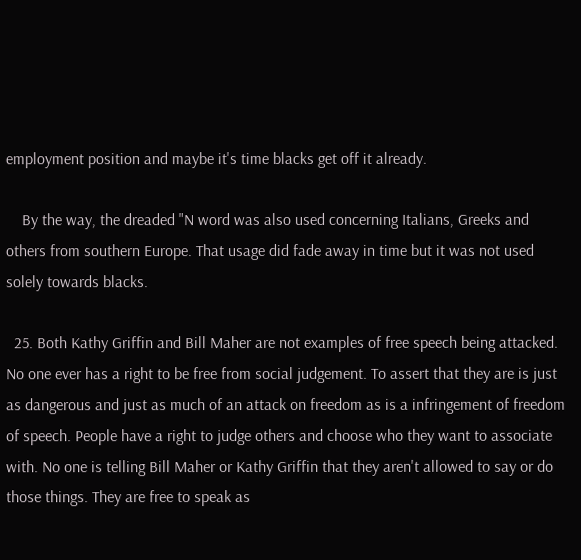employment position and maybe it's time blacks get off it already.

    By the way, the dreaded "N word was also used concerning Italians, Greeks and others from southern Europe. That usage did fade away in time but it was not used solely towards blacks.

  25. Both Kathy Griffin and Bill Maher are not examples of free speech being attacked. No one ever has a right to be free from social judgement. To assert that they are is just as dangerous and just as much of an attack on freedom as is a infringement of freedom of speech. People have a right to judge others and choose who they want to associate with. No one is telling Bill Maher or Kathy Griffin that they aren't allowed to say or do those things. They are free to speak as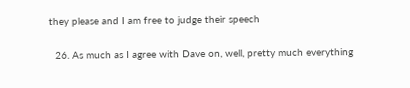they please and I am free to judge their speech

  26. As much as I agree with Dave on, well, pretty much everything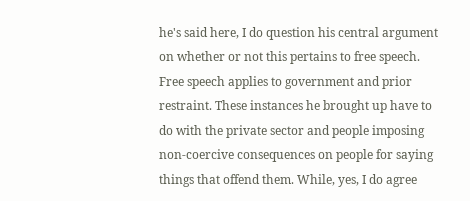he's said here, I do question his central argument on whether or not this pertains to free speech. Free speech applies to government and prior restraint. These instances he brought up have to do with the private sector and people imposing non-coercive consequences on people for saying things that offend them. While, yes, I do agree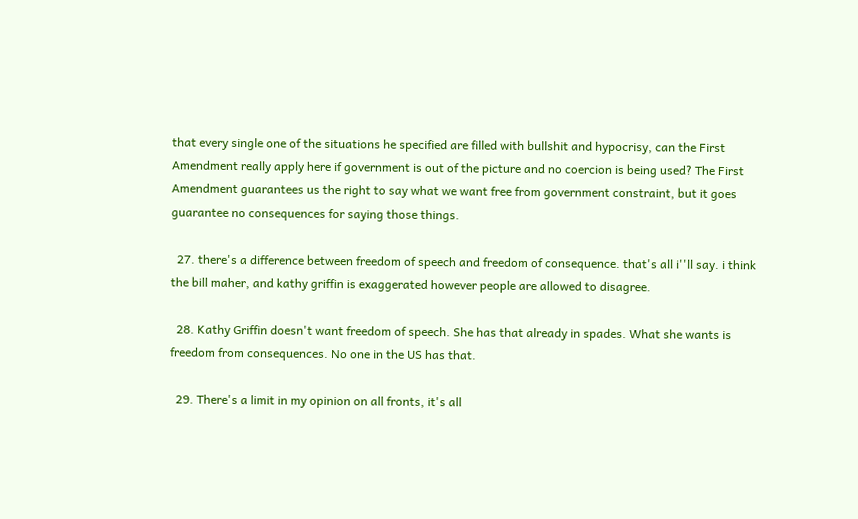that every single one of the situations he specified are filled with bullshit and hypocrisy, can the First Amendment really apply here if government is out of the picture and no coercion is being used? The First Amendment guarantees us the right to say what we want free from government constraint, but it goes guarantee no consequences for saying those things.

  27. there's a difference between freedom of speech and freedom of consequence. that's all i''ll say. i think the bill maher, and kathy griffin is exaggerated however people are allowed to disagree.

  28. Kathy Griffin doesn't want freedom of speech. She has that already in spades. What she wants is freedom from consequences. No one in the US has that.

  29. There's a limit in my opinion on all fronts, it's all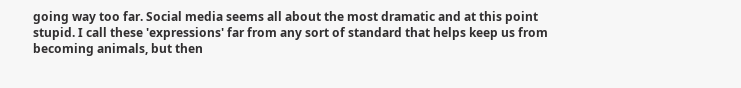going way too far. Social media seems all about the most dramatic and at this point stupid. I call these 'expressions' far from any sort of standard that helps keep us from becoming animals, but then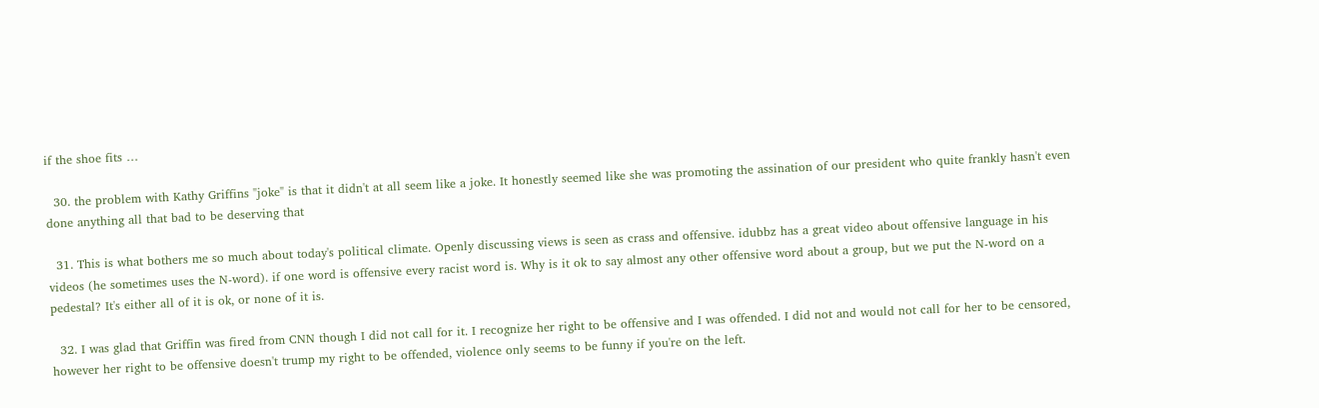if the shoe fits …

  30. the problem with Kathy Griffins "joke" is that it didn't at all seem like a joke. It honestly seemed like she was promoting the assination of our president who quite frankly hasn't even done anything all that bad to be deserving that

  31. This is what bothers me so much about today's political climate. Openly discussing views is seen as crass and offensive. idubbz has a great video about offensive language in his videos (he sometimes uses the N-word). if one word is offensive every racist word is. Why is it ok to say almost any other offensive word about a group, but we put the N-word on a pedestal? It's either all of it is ok, or none of it is.

  32. I was glad that Griffin was fired from CNN though I did not call for it. I recognize her right to be offensive and I was offended. I did not and would not call for her to be censored, however her right to be offensive doesn't trump my right to be offended, violence only seems to be funny if you're on the left.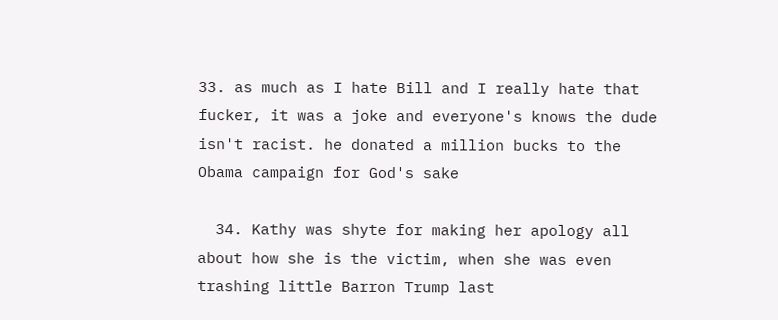33. as much as I hate Bill and I really hate that fucker, it was a joke and everyone's knows the dude isn't racist. he donated a million bucks to the Obama campaign for God's sake

  34. Kathy was shyte for making her apology all about how she is the victim, when she was even trashing little Barron Trump last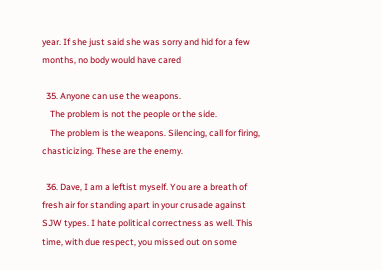year. If she just said she was sorry and hid for a few months, no body would have cared

  35. Anyone can use the weapons.
    The problem is not the people or the side.
    The problem is the weapons. Silencing, call for firing, chasticizing. These are the enemy.

  36. Dave, I am a leftist myself. You are a breath of fresh air for standing apart in your crusade against SJW types. I hate political correctness as well. This time, with due respect, you missed out on some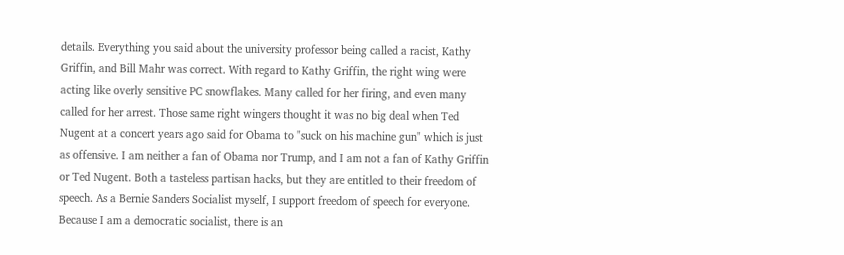details. Everything you said about the university professor being called a racist, Kathy Griffin, and Bill Mahr was correct. With regard to Kathy Griffin, the right wing were acting like overly sensitive PC snowflakes. Many called for her firing, and even many called for her arrest. Those same right wingers thought it was no big deal when Ted Nugent at a concert years ago said for Obama to "suck on his machine gun" which is just as offensive. I am neither a fan of Obama nor Trump, and I am not a fan of Kathy Griffin or Ted Nugent. Both a tasteless partisan hacks, but they are entitled to their freedom of speech. As a Bernie Sanders Socialist myself, I support freedom of speech for everyone. Because I am a democratic socialist, there is an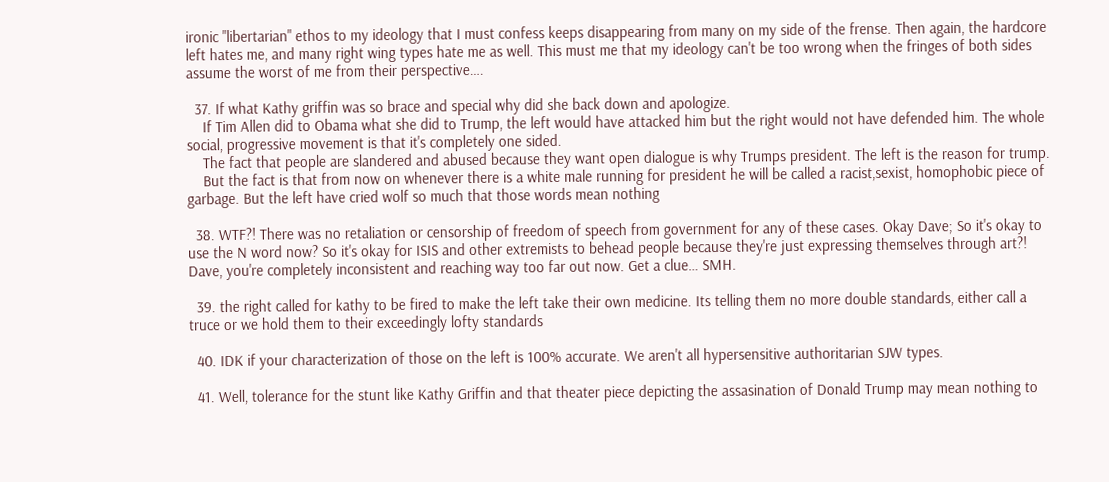ironic "libertarian" ethos to my ideology that I must confess keeps disappearing from many on my side of the frense. Then again, the hardcore left hates me, and many right wing types hate me as well. This must me that my ideology can't be too wrong when the fringes of both sides assume the worst of me from their perspective….

  37. If what Kathy griffin was so brace and special why did she back down and apologize.
    If Tim Allen did to Obama what she did to Trump, the left would have attacked him but the right would not have defended him. The whole social, progressive movement is that it's completely one sided.
    The fact that people are slandered and abused because they want open dialogue is why Trumps president. The left is the reason for trump.
    But the fact is that from now on whenever there is a white male running for president he will be called a racist,sexist, homophobic piece of garbage. But the left have cried wolf so much that those words mean nothing

  38. WTF?! There was no retaliation or censorship of freedom of speech from government for any of these cases. Okay Dave; So it's okay to use the N word now? So it's okay for ISIS and other extremists to behead people because they're just expressing themselves through art?! Dave, you're completely inconsistent and reaching way too far out now. Get a clue… SMH.

  39. the right called for kathy to be fired to make the left take their own medicine. Its telling them no more double standards, either call a truce or we hold them to their exceedingly lofty standards

  40. IDK if your characterization of those on the left is 100% accurate. We aren't all hypersensitive authoritarian SJW types.

  41. Well, tolerance for the stunt like Kathy Griffin and that theater piece depicting the assasination of Donald Trump may mean nothing to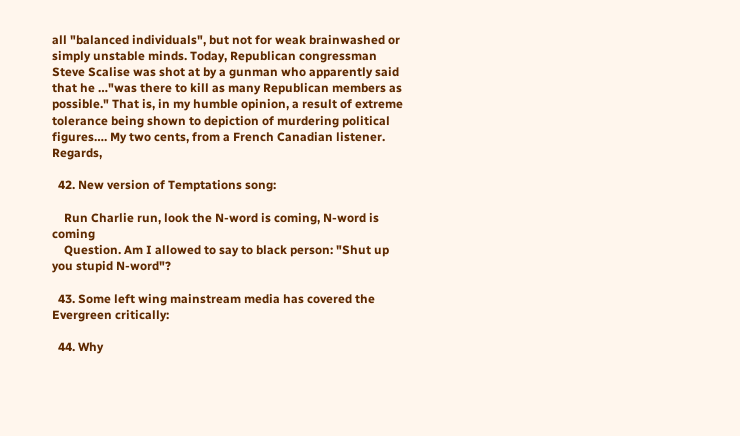all "balanced individuals", but not for weak brainwashed or simply unstable minds. Today, Republican congressman Steve Scalise was shot at by a gunman who apparently said that he …"was there to kill as many Republican members as possible." That is, in my humble opinion, a result of extreme tolerance being shown to depiction of murdering political figures…. My two cents, from a French Canadian listener. Regards,

  42. New version of Temptations song:

    Run Charlie run, look the N-word is coming, N-word is coming
    Question. Am I allowed to say to black person: "Shut up you stupid N-word"?

  43. Some left wing mainstream media has covered the Evergreen critically:

  44. Why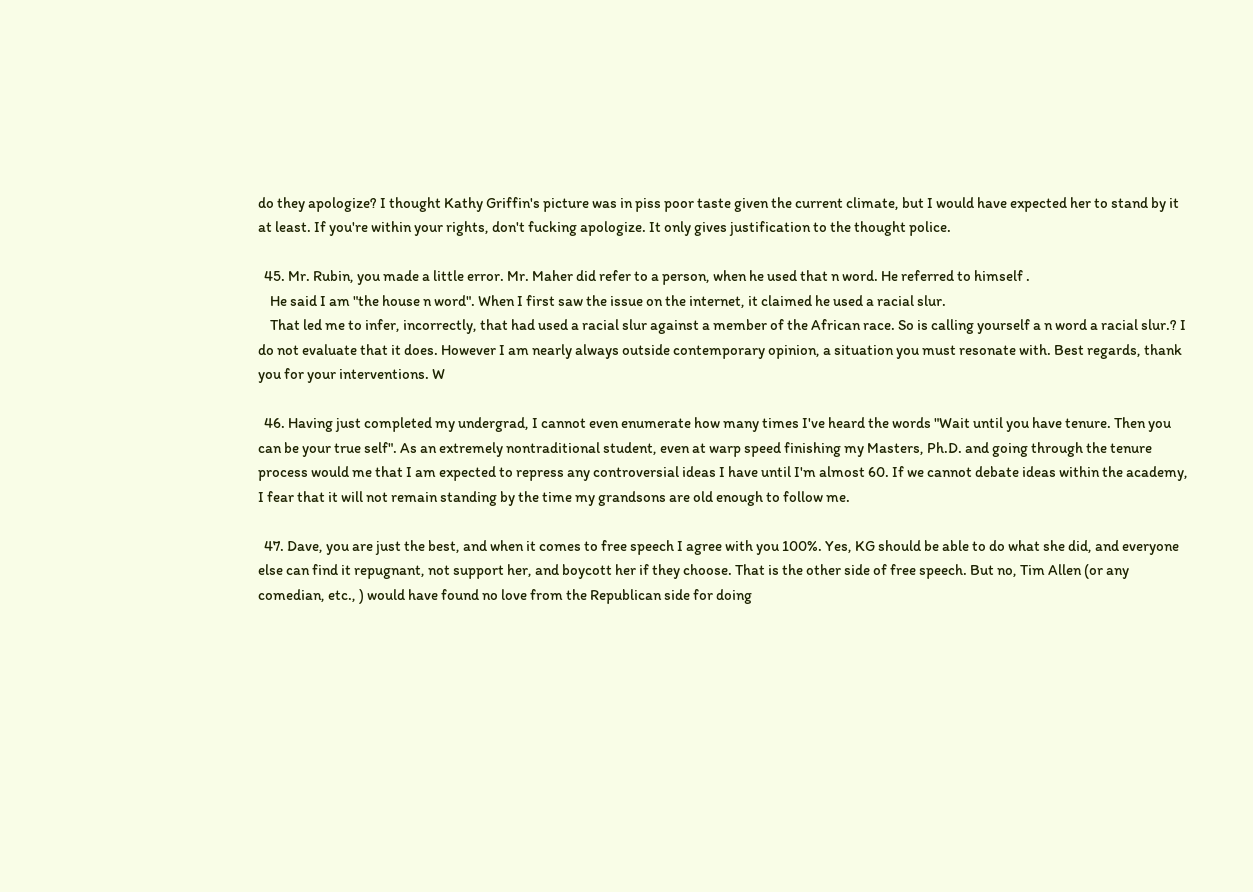do they apologize? I thought Kathy Griffin's picture was in piss poor taste given the current climate, but I would have expected her to stand by it at least. If you're within your rights, don't fucking apologize. It only gives justification to the thought police.

  45. Mr. Rubin, you made a little error. Mr. Maher did refer to a person, when he used that n word. He referred to himself .
    He said I am "the house n word". When I first saw the issue on the internet, it claimed he used a racial slur.
    That led me to infer, incorrectly, that had used a racial slur against a member of the African race. So is calling yourself a n word a racial slur.? I do not evaluate that it does. However I am nearly always outside contemporary opinion, a situation you must resonate with. Best regards, thank you for your interventions. W

  46. Having just completed my undergrad, I cannot even enumerate how many times I've heard the words "Wait until you have tenure. Then you can be your true self". As an extremely nontraditional student, even at warp speed finishing my Masters, Ph.D. and going through the tenure process would me that I am expected to repress any controversial ideas I have until I'm almost 60. If we cannot debate ideas within the academy, I fear that it will not remain standing by the time my grandsons are old enough to follow me.

  47. Dave, you are just the best, and when it comes to free speech I agree with you 100%. Yes, KG should be able to do what she did, and everyone else can find it repugnant, not support her, and boycott her if they choose. That is the other side of free speech. But no, Tim Allen (or any comedian, etc., ) would have found no love from the Republican side for doing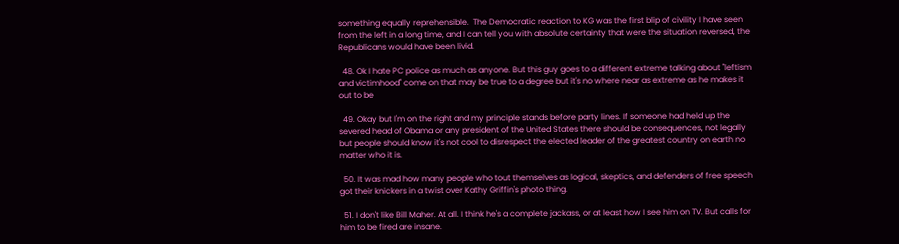something equally reprehensible.  The Democratic reaction to KG was the first blip of civility I have seen from the left in a long time, and I can tell you with absolute certainty that were the situation reversed, the Republicans would have been livid.

  48. Ok I hate PC police as much as anyone. But this guy goes to a different extreme talking about "leftism and victimhood" come on that may be true to a degree but it's no where near as extreme as he makes it out to be

  49. Okay but I'm on the right and my principle stands before party lines. If someone had held up the severed head of Obama or any president of the United States there should be consequences, not legally but people should know it's not cool to disrespect the elected leader of the greatest country on earth no matter who it is.

  50. It was mad how many people who tout themselves as logical, skeptics, and defenders of free speech got their knickers in a twist over Kathy Griffin's photo thing.

  51. I don't like Bill Maher. At all. I think he's a complete jackass, or at least how I see him on TV. But calls for him to be fired are insane.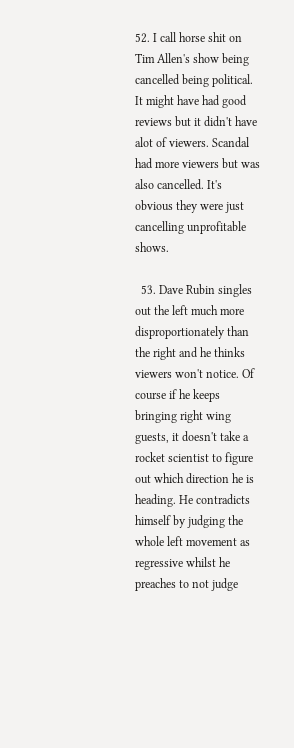52. I call horse shit on Tim Allen's show being cancelled being political. It might have had good reviews but it didn't have alot of viewers. Scandal had more viewers but was also cancelled. It's obvious they were just cancelling unprofitable shows.

  53. Dave Rubin singles out the left much more disproportionately than the right and he thinks viewers won't notice. Of course if he keeps bringing right wing guests, it doesn't take a rocket scientist to figure out which direction he is heading. He contradicts himself by judging the whole left movement as regressive whilst he preaches to not judge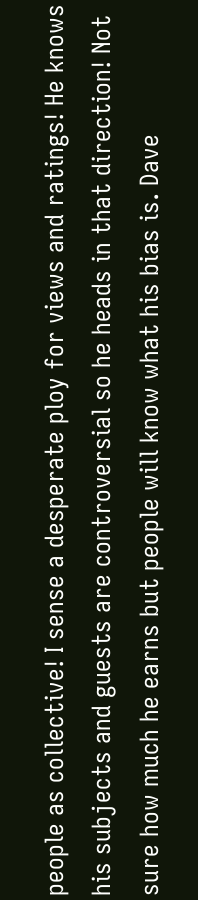people as collective! I sense a desperate ploy for views and ratings! He knows his subjects and guests are controversial so he heads in that direction! Not sure how much he earns but people will know what his bias is. Dave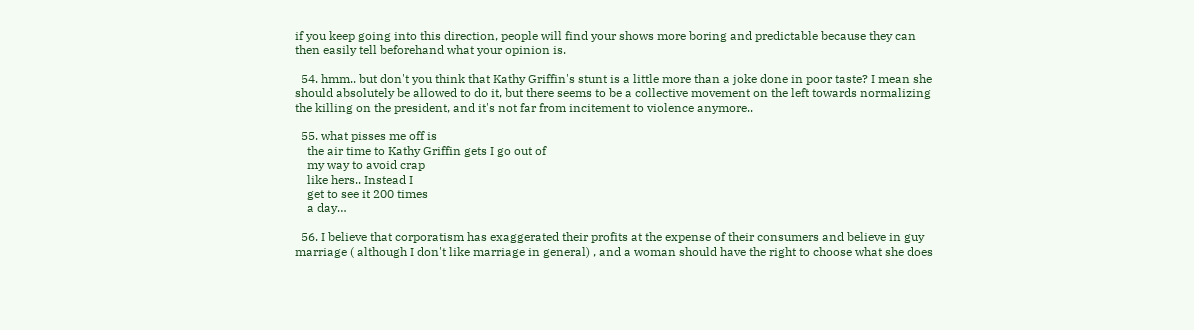if you keep going into this direction, people will find your shows more boring and predictable because they can then easily tell beforehand what your opinion is.

  54. hmm.. but don't you think that Kathy Griffin's stunt is a little more than a joke done in poor taste? I mean she should absolutely be allowed to do it, but there seems to be a collective movement on the left towards normalizing the killing on the president, and it's not far from incitement to violence anymore..

  55. what pisses me off is
    the air time to Kathy Griffin gets I go out of
    my way to avoid crap
    like hers.. Instead I
    get to see it 200 times
    a day…

  56. I believe that corporatism has exaggerated their profits at the expense of their consumers and believe in guy marriage ( although I don't like marriage in general) , and a woman should have the right to choose what she does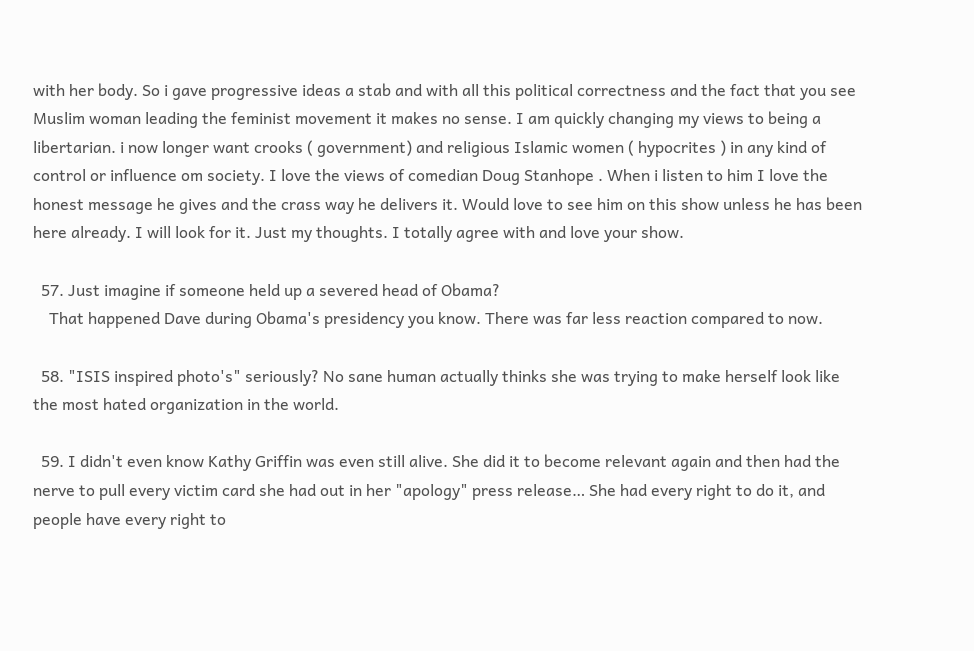with her body. So i gave progressive ideas a stab and with all this political correctness and the fact that you see Muslim woman leading the feminist movement it makes no sense. I am quickly changing my views to being a libertarian. i now longer want crooks ( government) and religious Islamic women ( hypocrites ) in any kind of control or influence om society. I love the views of comedian Doug Stanhope . When i listen to him I love the honest message he gives and the crass way he delivers it. Would love to see him on this show unless he has been here already. I will look for it. Just my thoughts. I totally agree with and love your show.

  57. Just imagine if someone held up a severed head of Obama?
    That happened Dave during Obama's presidency you know. There was far less reaction compared to now.

  58. "ISIS inspired photo's" seriously? No sane human actually thinks she was trying to make herself look like the most hated organization in the world.

  59. I didn't even know Kathy Griffin was even still alive. She did it to become relevant again and then had the nerve to pull every victim card she had out in her "apology" press release… She had every right to do it, and people have every right to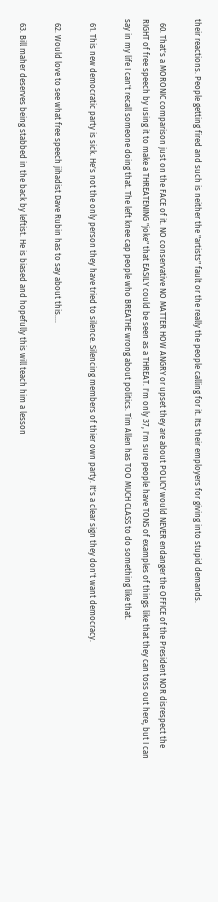their reactions. People getting fired and such is neither the "artists" fault or the really the people calling for it. Its their employers for giving into stupid demands.

  60. That's a MORONIC comparison just on the FACE of it. NO conservative NO MATTER HOW ANGRY or upset they are about POLICY would NEVER endanger the OFFICE of the President NOR disrespect the RIGHT of free speech by using it to make a THREATENING "joke" that EASILY could be seen as a THREAT. I'm only 37, I'm sure people have TONS of examples of things like that they can toss out here, but I can say in my life I can't recall someone doing that. The left knee cap people who BREATHE wrong about politics. Tim Allen has TOO MUCH CLASS to do something like that.

  61. This new democratic party is sick. He's not the only person they have tried to silence. Silencing members of thier own party. It's a clear sign they don't want democracy.

  62. Would love to see what free speech jihadist Dave Rubin has to say about this….

  63. Bill maher deserves being stabbed in the back by leftist. He is biased and hopefully this will teach him a lesson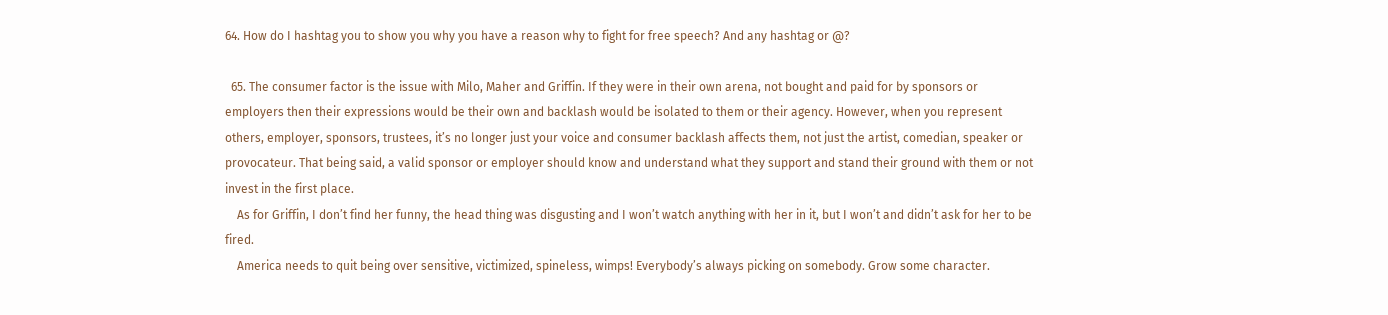64. How do I hashtag you to show you why you have a reason why to fight for free speech? And any hashtag or @?

  65. The consumer factor is the issue with Milo, Maher and Griffin. If they were in their own arena, not bought and paid for by sponsors or employers then their expressions would be their own and backlash would be isolated to them or their agency. However, when you represent others, employer, sponsors, trustees, it’s no longer just your voice and consumer backlash affects them, not just the artist, comedian, speaker or provocateur. That being said, a valid sponsor or employer should know and understand what they support and stand their ground with them or not invest in the first place.
    As for Griffin, I don’t find her funny, the head thing was disgusting and I won’t watch anything with her in it, but I won’t and didn’t ask for her to be fired.
    America needs to quit being over sensitive, victimized, spineless, wimps! Everybody’s always picking on somebody. Grow some character.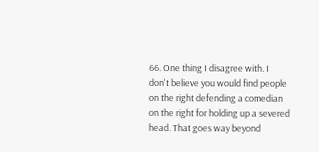66. One thing I disagree with. I don't believe you would find people on the right defending a comedian on the right for holding up a severed head. That goes way beyond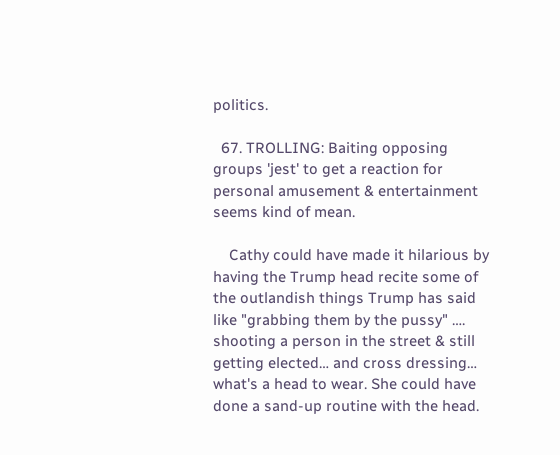politics.

  67. TROLLING: Baiting opposing groups 'jest' to get a reaction for personal amusement & entertainment seems kind of mean.

    Cathy could have made it hilarious by having the Trump head recite some of the outlandish things Trump has said like "grabbing them by the pussy" …. shooting a person in the street & still getting elected… and cross dressing… what's a head to wear. She could have done a sand-up routine with the head.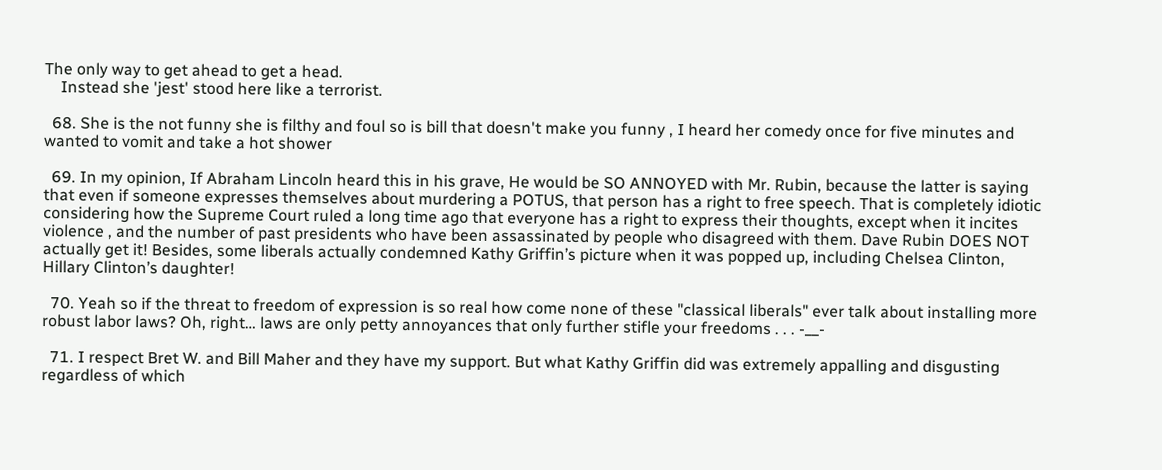The only way to get ahead to get a head.
    Instead she 'jest' stood here like a terrorist.

  68. She is the not funny she is filthy and foul so is bill that doesn't make you funny , I heard her comedy once for five minutes and wanted to vomit and take a hot shower

  69. In my opinion, If Abraham Lincoln heard this in his grave, He would be SO ANNOYED with Mr. Rubin, because the latter is saying that even if someone expresses themselves about murdering a POTUS, that person has a right to free speech. That is completely idiotic considering how the Supreme Court ruled a long time ago that everyone has a right to express their thoughts, except when it incites violence , and the number of past presidents who have been assassinated by people who disagreed with them. Dave Rubin DOES NOT actually get it! Besides, some liberals actually condemned Kathy Griffin’s picture when it was popped up, including Chelsea Clinton, Hillary Clinton’s daughter!

  70. Yeah so if the threat to freedom of expression is so real how come none of these "classical liberals" ever talk about installing more robust labor laws? Oh, right… laws are only petty annoyances that only further stifle your freedoms . . . -__-

  71. I respect Bret W. and Bill Maher and they have my support. But what Kathy Griffin did was extremely appalling and disgusting regardless of which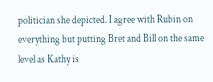politician she depicted. I agree with Rubin on everything but putting Bret and Bill on the same level as Kathy is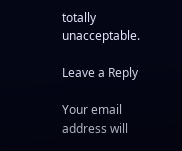totally unacceptable.

Leave a Reply

Your email address will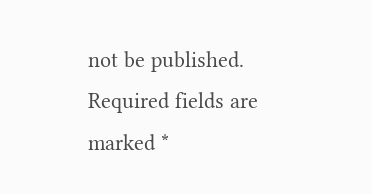not be published. Required fields are marked *